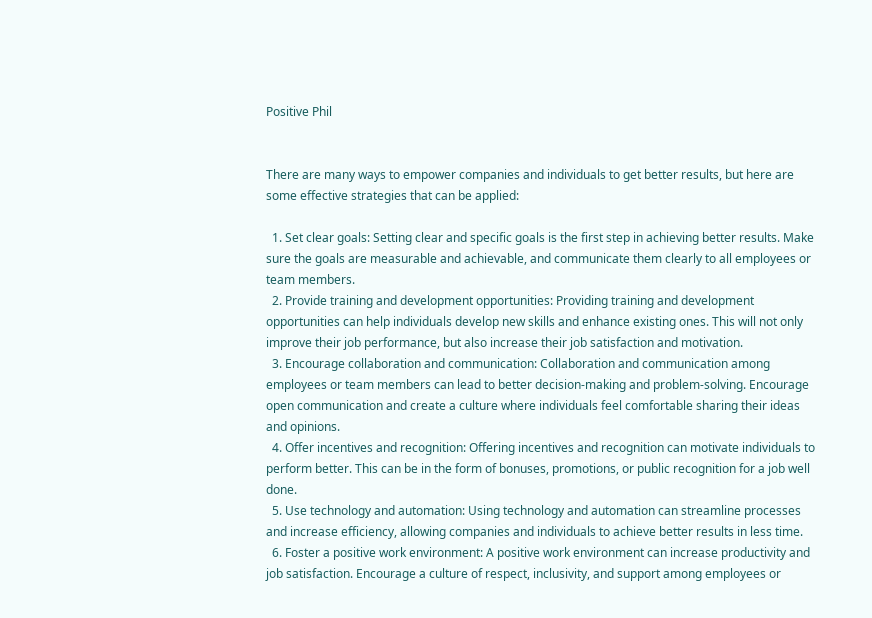Positive Phil


There are many ways to empower companies and individuals to get better results, but here are some effective strategies that can be applied:

  1. Set clear goals: Setting clear and specific goals is the first step in achieving better results. Make sure the goals are measurable and achievable, and communicate them clearly to all employees or team members.
  2. Provide training and development opportunities: Providing training and development opportunities can help individuals develop new skills and enhance existing ones. This will not only improve their job performance, but also increase their job satisfaction and motivation.
  3. Encourage collaboration and communication: Collaboration and communication among employees or team members can lead to better decision-making and problem-solving. Encourage open communication and create a culture where individuals feel comfortable sharing their ideas and opinions.
  4. Offer incentives and recognition: Offering incentives and recognition can motivate individuals to perform better. This can be in the form of bonuses, promotions, or public recognition for a job well done.
  5. Use technology and automation: Using technology and automation can streamline processes and increase efficiency, allowing companies and individuals to achieve better results in less time.
  6. Foster a positive work environment: A positive work environment can increase productivity and job satisfaction. Encourage a culture of respect, inclusivity, and support among employees or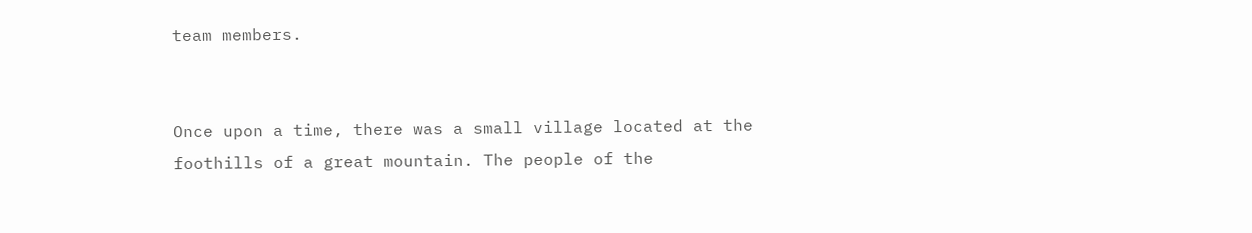team members.


Once upon a time, there was a small village located at the foothills of a great mountain. The people of the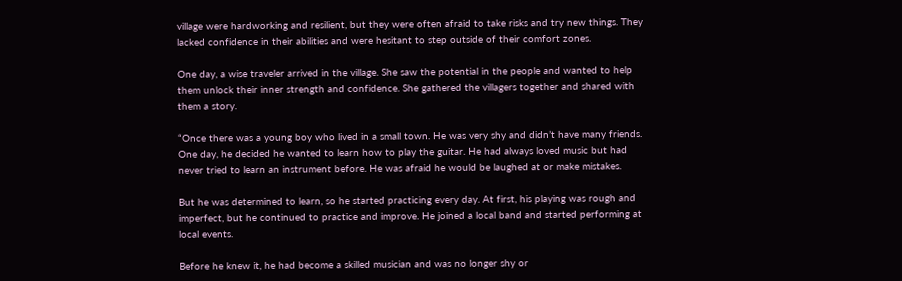village were hardworking and resilient, but they were often afraid to take risks and try new things. They lacked confidence in their abilities and were hesitant to step outside of their comfort zones.

One day, a wise traveler arrived in the village. She saw the potential in the people and wanted to help them unlock their inner strength and confidence. She gathered the villagers together and shared with them a story.

“Once there was a young boy who lived in a small town. He was very shy and didn’t have many friends. One day, he decided he wanted to learn how to play the guitar. He had always loved music but had never tried to learn an instrument before. He was afraid he would be laughed at or make mistakes.

But he was determined to learn, so he started practicing every day. At first, his playing was rough and imperfect, but he continued to practice and improve. He joined a local band and started performing at local events.

Before he knew it, he had become a skilled musician and was no longer shy or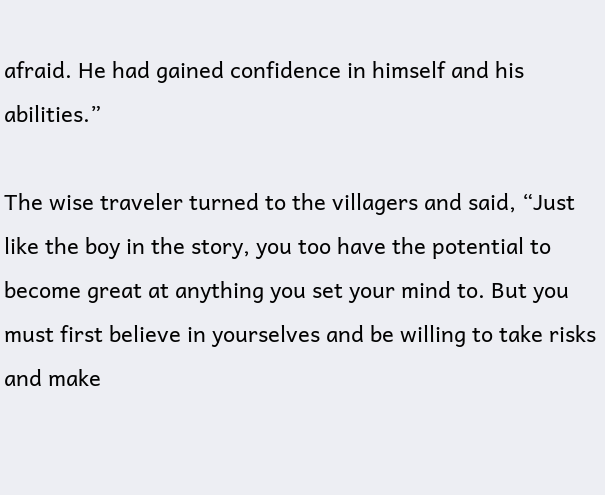afraid. He had gained confidence in himself and his abilities.”

The wise traveler turned to the villagers and said, “Just like the boy in the story, you too have the potential to become great at anything you set your mind to. But you must first believe in yourselves and be willing to take risks and make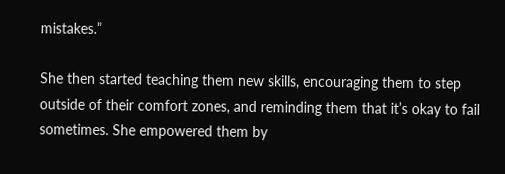mistakes.”

She then started teaching them new skills, encouraging them to step outside of their comfort zones, and reminding them that it’s okay to fail sometimes. She empowered them by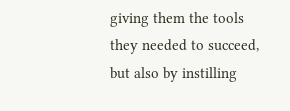giving them the tools they needed to succeed, but also by instilling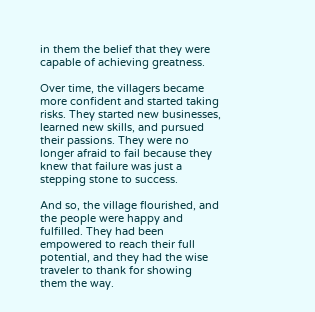in them the belief that they were capable of achieving greatness.

Over time, the villagers became more confident and started taking risks. They started new businesses, learned new skills, and pursued their passions. They were no longer afraid to fail because they knew that failure was just a stepping stone to success.

And so, the village flourished, and the people were happy and fulfilled. They had been empowered to reach their full potential, and they had the wise traveler to thank for showing them the way.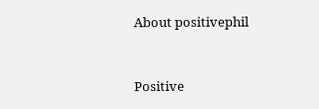About positivephil


Positive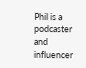Phil is a podcaster and influencer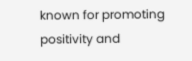known for promoting positivity and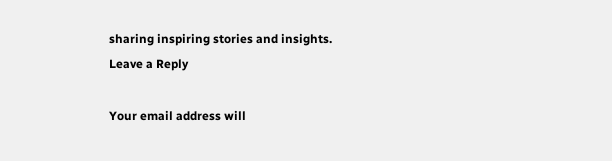sharing inspiring stories and insights.
Leave a Reply

Your email address will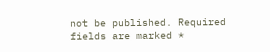not be published. Required fields are marked *